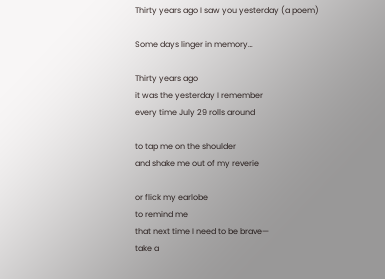Thirty years ago I saw you yesterday (a poem)

Some days linger in memory…

Thirty years ago
it was the yesterday I remember
every time July 29 rolls around

to tap me on the shoulder
and shake me out of my reverie

or flick my earlobe
to remind me
that next time I need to be brave—
take a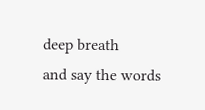deep breath
and say the words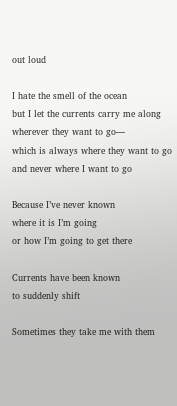out loud

I hate the smell of the ocean
but I let the currents carry me along
wherever they want to go—
which is always where they want to go
and never where I want to go

Because I’ve never known
where it is I’m going
or how I’m going to get there

Currents have been known
to suddenly shift

Sometimes they take me with them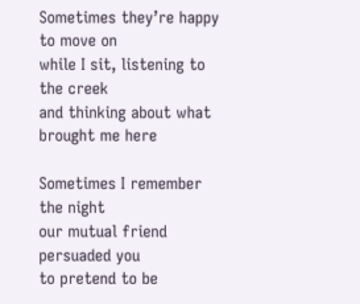Sometimes they’re happy to move on
while I sit, listening to the creek
and thinking about what brought me here

Sometimes I remember the night
our mutual friend persuaded you
to pretend to be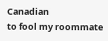Canadian
to fool my roommate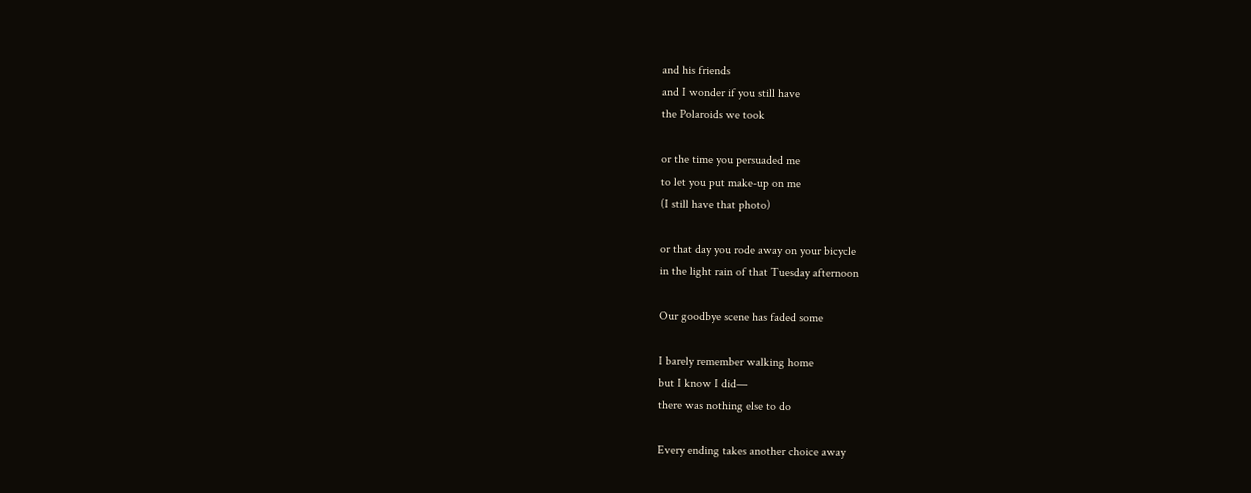and his friends
and I wonder if you still have
the Polaroids we took

or the time you persuaded me
to let you put make-up on me
(I still have that photo)

or that day you rode away on your bicycle
in the light rain of that Tuesday afternoon

Our goodbye scene has faded some

I barely remember walking home
but I know I did—
there was nothing else to do

Every ending takes another choice away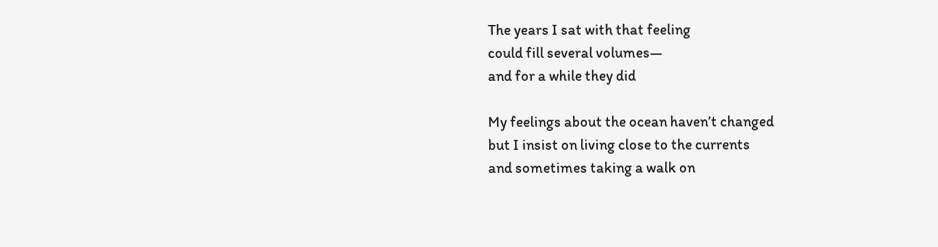The years I sat with that feeling
could fill several volumes—
and for a while they did

My feelings about the ocean haven’t changed
but I insist on living close to the currents
and sometimes taking a walk on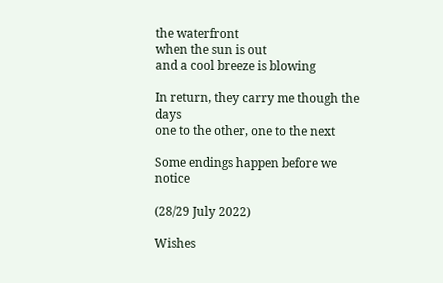the waterfront
when the sun is out
and a cool breeze is blowing

In return, they carry me though the days
one to the other, one to the next

Some endings happen before we notice

(28/29 July 2022)

Wishes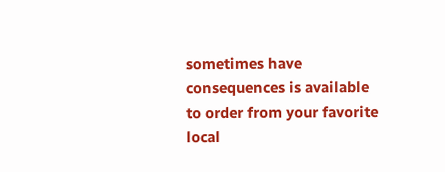sometimes have consequences is available to order from your favorite local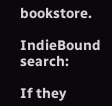bookstore.

IndieBound search:

If they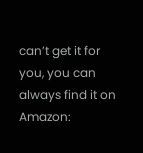can’t get it for you, you can always find it on Amazon: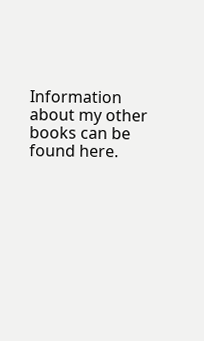Information about my other books can be found here.